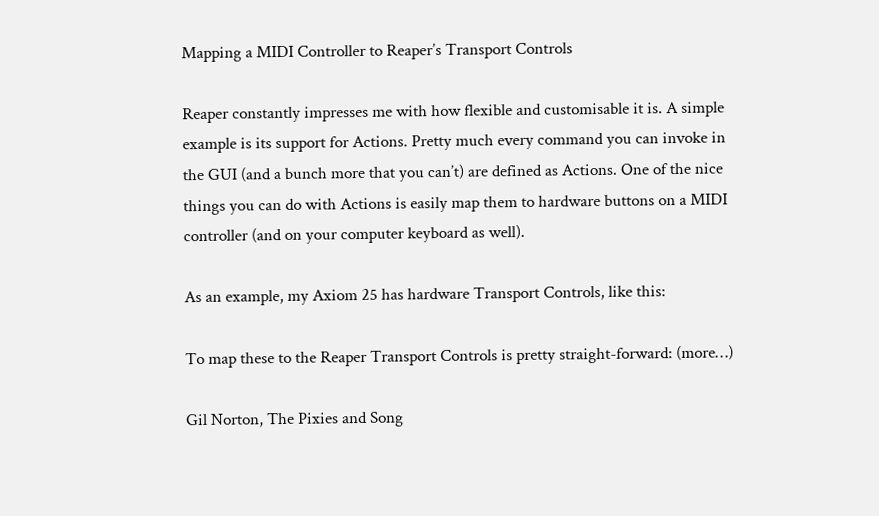Mapping a MIDI Controller to Reaper’s Transport Controls

Reaper constantly impresses me with how flexible and customisable it is. A simple example is its support for Actions. Pretty much every command you can invoke in the GUI (and a bunch more that you can’t) are defined as Actions. One of the nice things you can do with Actions is easily map them to hardware buttons on a MIDI controller (and on your computer keyboard as well).

As an example, my Axiom 25 has hardware Transport Controls, like this:

To map these to the Reaper Transport Controls is pretty straight-forward: (more…)

Gil Norton, The Pixies and Song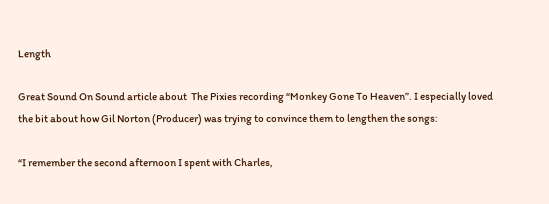Length

Great Sound On Sound article about  The Pixies recording “Monkey Gone To Heaven”. I especially loved the bit about how Gil Norton (Producer) was trying to convince them to lengthen the songs:

“I remember the second afternoon I spent with Charles,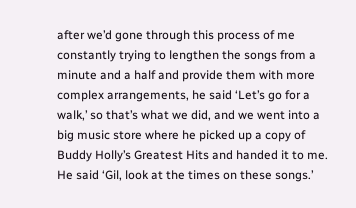after we’d gone through this process of me constantly trying to lengthen the songs from a minute and a half and provide them with more complex arrangements, he said ‘Let’s go for a walk,’ so that’s what we did, and we went into a big music store where he picked up a copy of Buddy Holly’s Greatest Hits and handed it to me. He said ‘Gil, look at the times on these songs.’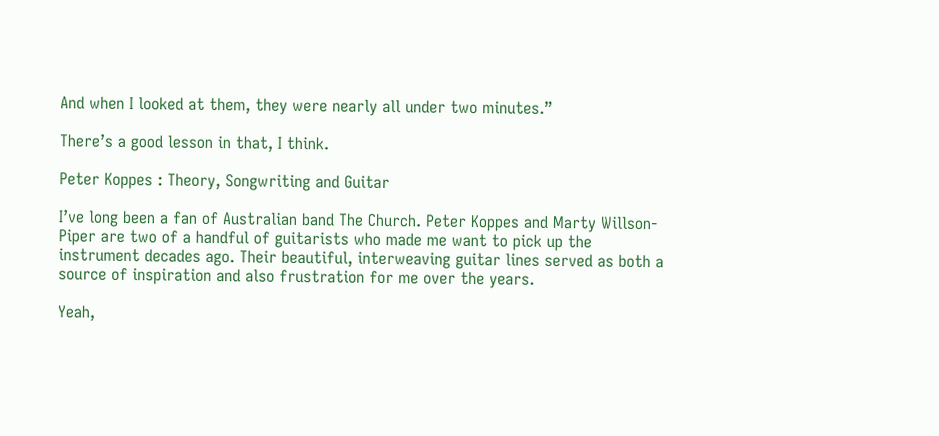And when I looked at them, they were nearly all under two minutes.”

There’s a good lesson in that, I think.

Peter Koppes : Theory, Songwriting and Guitar

I’ve long been a fan of Australian band The Church. Peter Koppes and Marty Willson-Piper are two of a handful of guitarists who made me want to pick up the instrument decades ago. Their beautiful, interweaving guitar lines served as both a source of inspiration and also frustration for me over the years.

Yeah,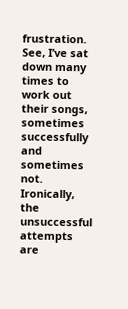frustration. See, I’ve sat down many times to work out their songs, sometimes successfully and sometimes not. Ironically, the unsuccessful attempts are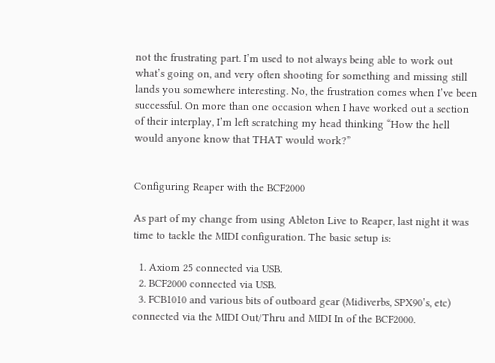not the frustrating part. I’m used to not always being able to work out what’s going on, and very often shooting for something and missing still lands you somewhere interesting. No, the frustration comes when I’ve been successful. On more than one occasion when I have worked out a section of their interplay, I’m left scratching my head thinking “How the hell would anyone know that THAT would work?”


Configuring Reaper with the BCF2000

As part of my change from using Ableton Live to Reaper, last night it was time to tackle the MIDI configuration. The basic setup is:

  1. Axiom 25 connected via USB.
  2. BCF2000 connected via USB.
  3. FCB1010 and various bits of outboard gear (Midiverbs, SPX90’s, etc) connected via the MIDI Out/Thru and MIDI In of the BCF2000.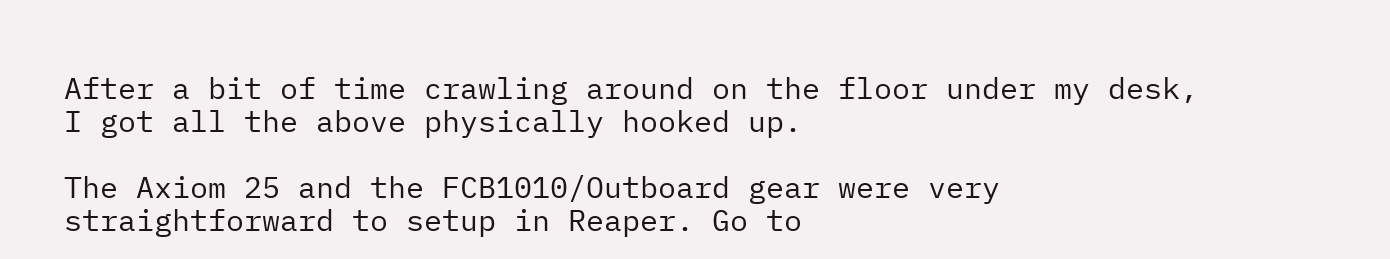After a bit of time crawling around on the floor under my desk, I got all the above physically hooked up.

The Axiom 25 and the FCB1010/Outboard gear were very straightforward to setup in Reaper. Go to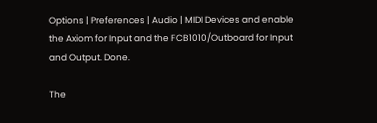Options | Preferences | Audio | MIDI Devices and enable the Axiom for Input and the FCB1010/Outboard for Input and Output. Done.

The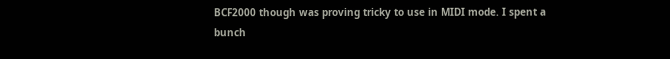BCF2000 though was proving tricky to use in MIDI mode. I spent a bunch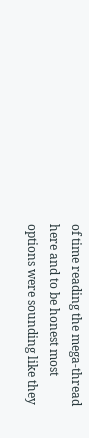of time reading the mega-thread here and to be honest most options were sounding like they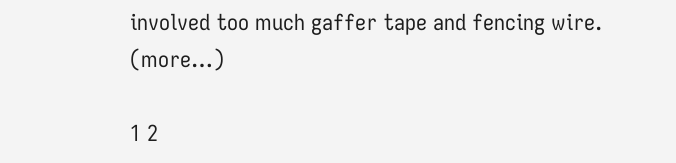involved too much gaffer tape and fencing wire. (more…)

1 2